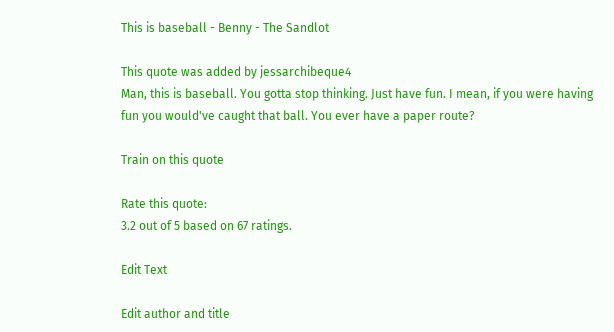This is baseball - Benny - The Sandlot

This quote was added by jessarchibeque4
Man, this is baseball. You gotta stop thinking. Just have fun. I mean, if you were having fun you would've caught that ball. You ever have a paper route?

Train on this quote

Rate this quote:
3.2 out of 5 based on 67 ratings.

Edit Text

Edit author and title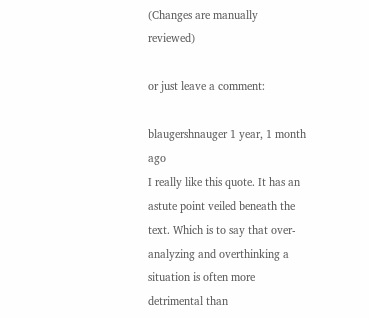(Changes are manually reviewed)

or just leave a comment:

blaugershnauger 1 year, 1 month ago
I really like this quote. It has an astute point veiled beneath the text. Which is to say that over-analyzing and overthinking a situation is often more detrimental than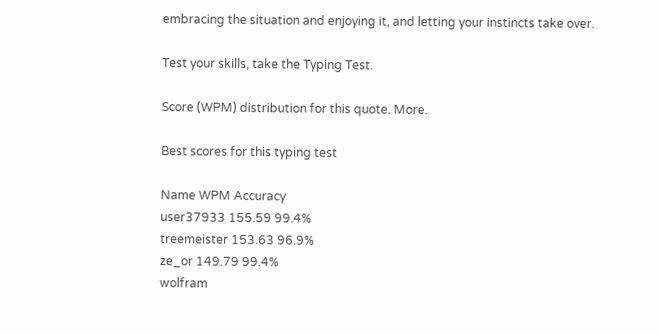embracing the situation and enjoying it, and letting your instincts take over.

Test your skills, take the Typing Test.

Score (WPM) distribution for this quote. More.

Best scores for this typing test

Name WPM Accuracy
user37933 155.59 99.4%
treemeister 153.63 96.9%
ze_or 149.79 99.4%
wolfram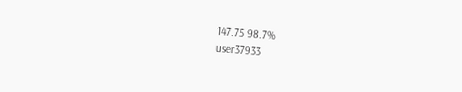147.75 98.7%
user37933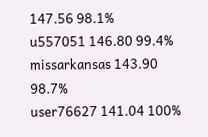147.56 98.1%
u557051 146.80 99.4%
missarkansas 143.90 98.7%
user76627 141.04 100%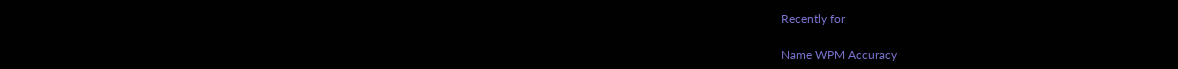Recently for

Name WPM Accuracy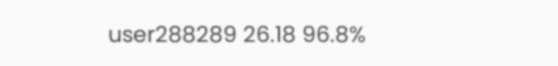user288289 26.18 96.8%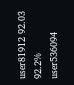user81912 92.03 92.2%
user536094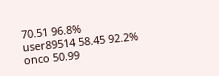70.51 96.8%
user89514 58.45 92.2%
onco 50.99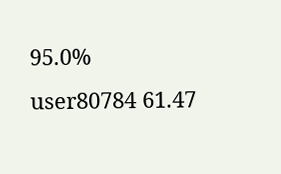95.0%
user80784 61.47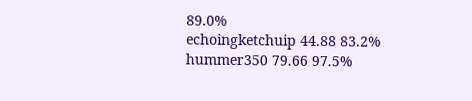89.0%
echoingketchuip 44.88 83.2%
hummer350 79.66 97.5%